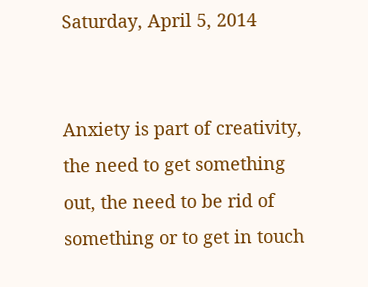Saturday, April 5, 2014


Anxiety is part of creativity, the need to get something out, the need to be rid of something or to get in touch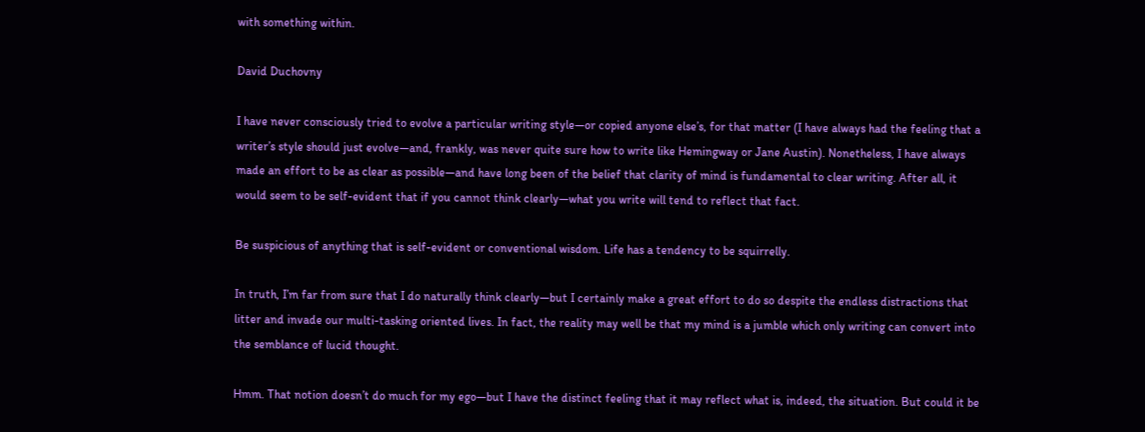with something within.

David Duchovny

I have never consciously tried to evolve a particular writing style—or copied anyone else’s, for that matter (I have always had the feeling that a writer’s style should just evolve—and, frankly, was never quite sure how to write like Hemingway or Jane Austin). Nonetheless, I have always made an effort to be as clear as possible—and have long been of the belief that clarity of mind is fundamental to clear writing. After all, it would seem to be self-evident that if you cannot think clearly—what you write will tend to reflect that fact.

Be suspicious of anything that is self-evident or conventional wisdom. Life has a tendency to be squirrelly.

In truth, I’m far from sure that I do naturally think clearly—but I certainly make a great effort to do so despite the endless distractions that litter and invade our multi-tasking oriented lives. In fact, the reality may well be that my mind is a jumble which only writing can convert into the semblance of lucid thought.

Hmm. That notion doesn’t do much for my ego—but I have the distinct feeling that it may reflect what is, indeed, the situation. But could it be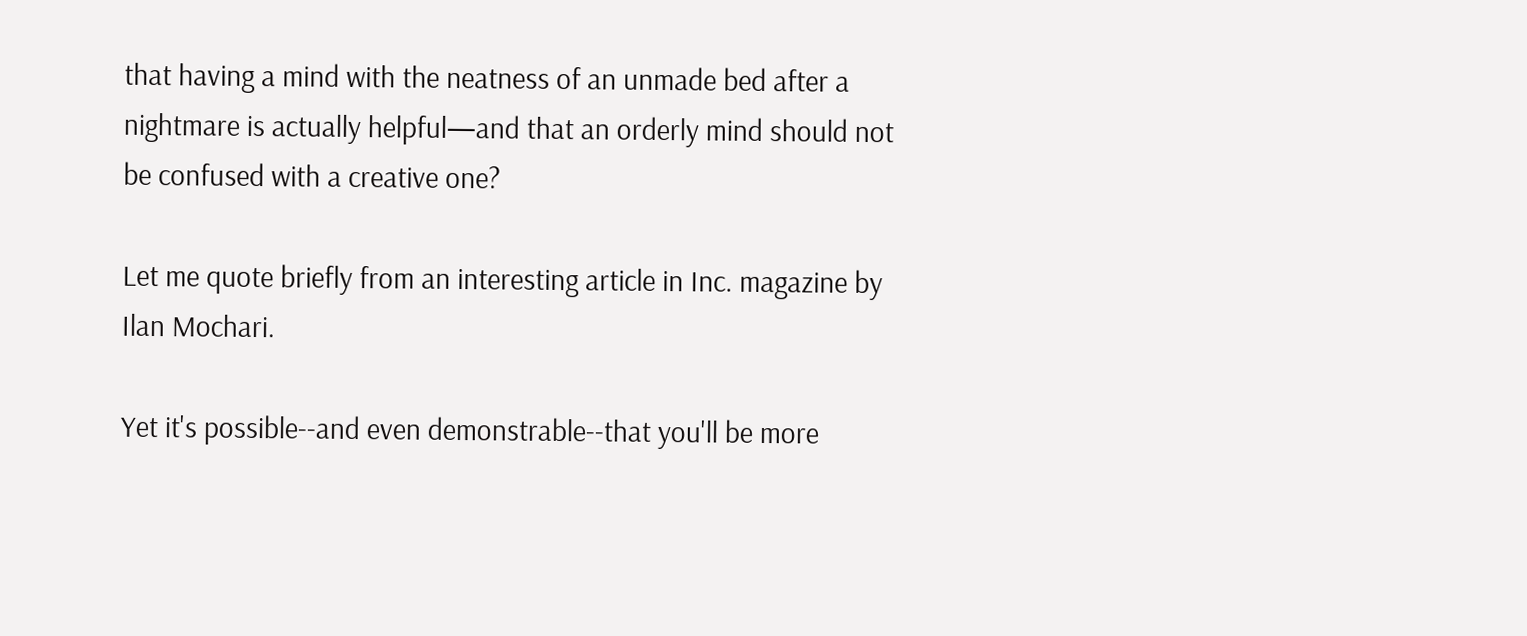that having a mind with the neatness of an unmade bed after a nightmare is actually helpful—and that an orderly mind should not be confused with a creative one?

Let me quote briefly from an interesting article in Inc. magazine by Ilan Mochari.

Yet it's possible--and even demonstrable--that you'll be more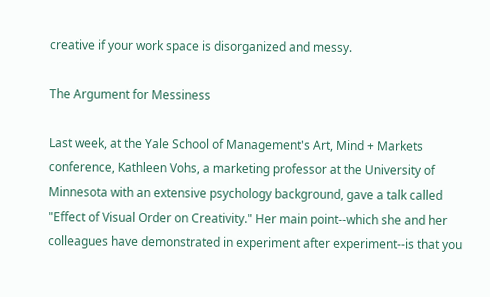creative if your work space is disorganized and messy.

The Argument for Messiness

Last week, at the Yale School of Management's Art, Mind + Markets conference, Kathleen Vohs, a marketing professor at the University of Minnesota with an extensive psychology background, gave a talk called "Effect of Visual Order on Creativity." Her main point--which she and her colleagues have demonstrated in experiment after experiment--is that you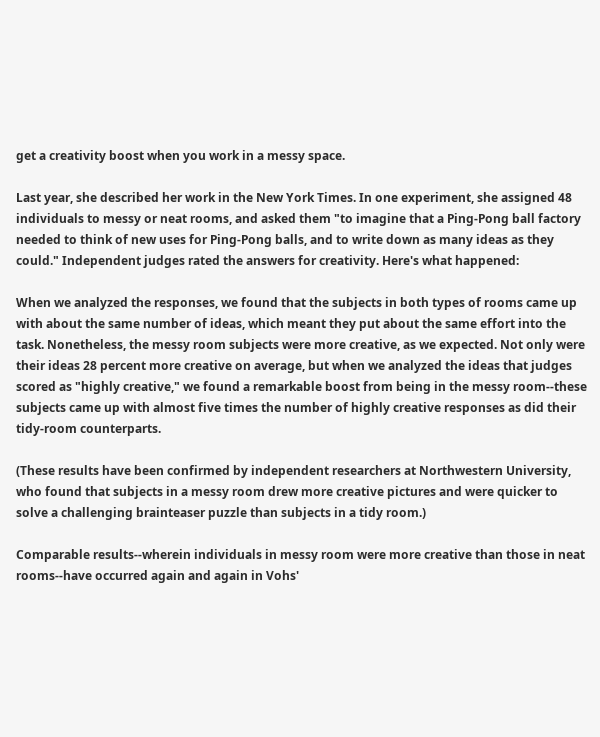get a creativity boost when you work in a messy space.

Last year, she described her work in the New York Times. In one experiment, she assigned 48 individuals to messy or neat rooms, and asked them "to imagine that a Ping-Pong ball factory needed to think of new uses for Ping-Pong balls, and to write down as many ideas as they could." Independent judges rated the answers for creativity. Here's what happened:

When we analyzed the responses, we found that the subjects in both types of rooms came up with about the same number of ideas, which meant they put about the same effort into the task. Nonetheless, the messy room subjects were more creative, as we expected. Not only were their ideas 28 percent more creative on average, but when we analyzed the ideas that judges scored as "highly creative," we found a remarkable boost from being in the messy room--these subjects came up with almost five times the number of highly creative responses as did their tidy-room counterparts.

(These results have been confirmed by independent researchers at Northwestern University, who found that subjects in a messy room drew more creative pictures and were quicker to solve a challenging brainteaser puzzle than subjects in a tidy room.)

Comparable results--wherein individuals in messy room were more creative than those in neat rooms--have occurred again and again in Vohs'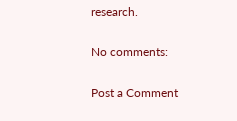research.

No comments:

Post a Comment